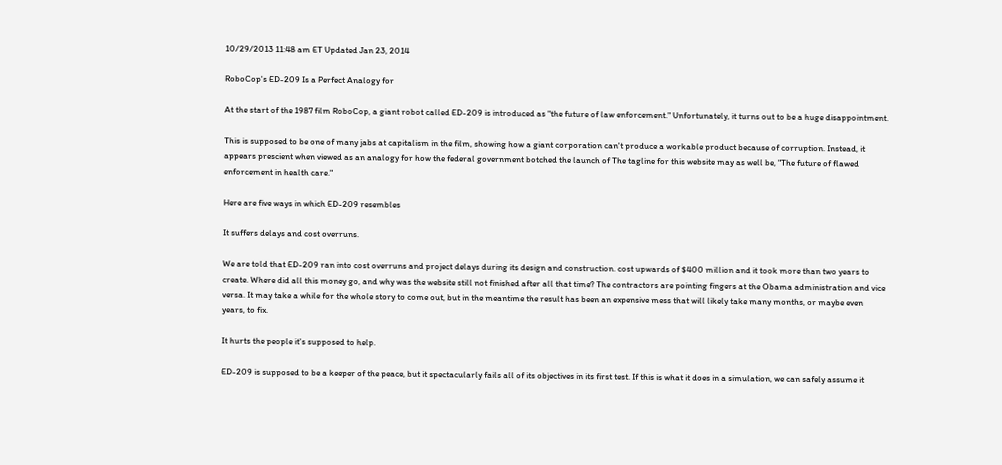10/29/2013 11:48 am ET Updated Jan 23, 2014

RoboCop's ED-209 Is a Perfect Analogy for

At the start of the 1987 film RoboCop, a giant robot called ED-209 is introduced as "the future of law enforcement." Unfortunately, it turns out to be a huge disappointment.

This is supposed to be one of many jabs at capitalism in the film, showing how a giant corporation can't produce a workable product because of corruption. Instead, it appears prescient when viewed as an analogy for how the federal government botched the launch of The tagline for this website may as well be, "The future of flawed enforcement in health care."

Here are five ways in which ED-209 resembles

It suffers delays and cost overruns.

We are told that ED-209 ran into cost overruns and project delays during its design and construction. cost upwards of $400 million and it took more than two years to create. Where did all this money go, and why was the website still not finished after all that time? The contractors are pointing fingers at the Obama administration and vice versa. It may take a while for the whole story to come out, but in the meantime the result has been an expensive mess that will likely take many months, or maybe even years, to fix.

It hurts the people it's supposed to help.

ED-209 is supposed to be a keeper of the peace, but it spectacularly fails all of its objectives in its first test. If this is what it does in a simulation, we can safely assume it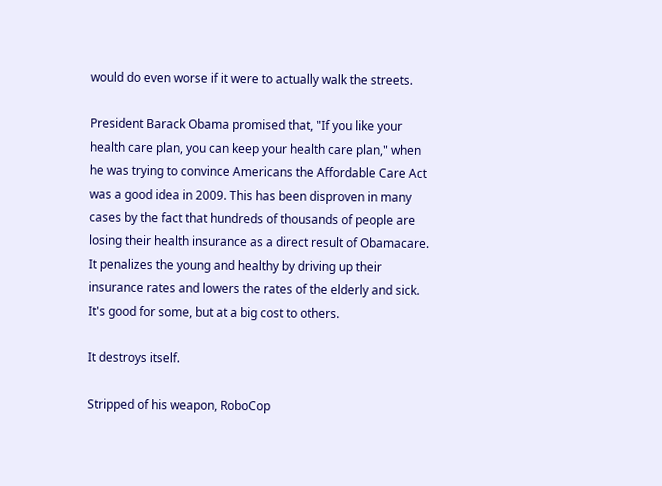would do even worse if it were to actually walk the streets.

President Barack Obama promised that, "If you like your health care plan, you can keep your health care plan," when he was trying to convince Americans the Affordable Care Act was a good idea in 2009. This has been disproven in many cases by the fact that hundreds of thousands of people are losing their health insurance as a direct result of Obamacare. It penalizes the young and healthy by driving up their insurance rates and lowers the rates of the elderly and sick. It's good for some, but at a big cost to others.

It destroys itself.

Stripped of his weapon, RoboCop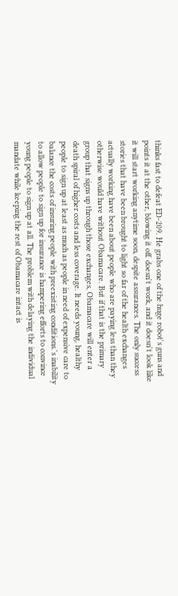thinks fast to defeat ED-209. He grabs one of the huge robot's guns and points it at the other, blowing it off. doesn't work, and it doesn't look like it will start working anytime soon, despite assurances. The only success stories that have been brought to light so far of the health exchanges actually working have been about people who are paying less than they otherwise would have without Obamacare. But if that is the primary group that signs up through those exchanges, Obamacare will enter a death spiral of higher costs and less coverage. It needs young, healthy people to sign up at least as much as people in need of expensive care to balance the costs of insuring people with preexisting conditions.'s inability to allow people to sign up for insurance is hampering efforts to convince young people to sign up at all. The problem with delaying the individual mandate while keeping the rest of Obamacare intact is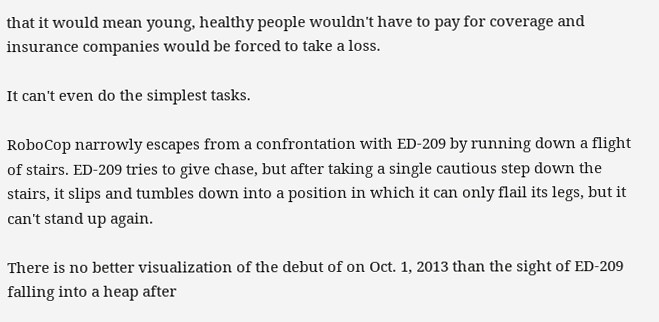that it would mean young, healthy people wouldn't have to pay for coverage and insurance companies would be forced to take a loss.

It can't even do the simplest tasks.

RoboCop narrowly escapes from a confrontation with ED-209 by running down a flight of stairs. ED-209 tries to give chase, but after taking a single cautious step down the stairs, it slips and tumbles down into a position in which it can only flail its legs, but it can't stand up again.

There is no better visualization of the debut of on Oct. 1, 2013 than the sight of ED-209 falling into a heap after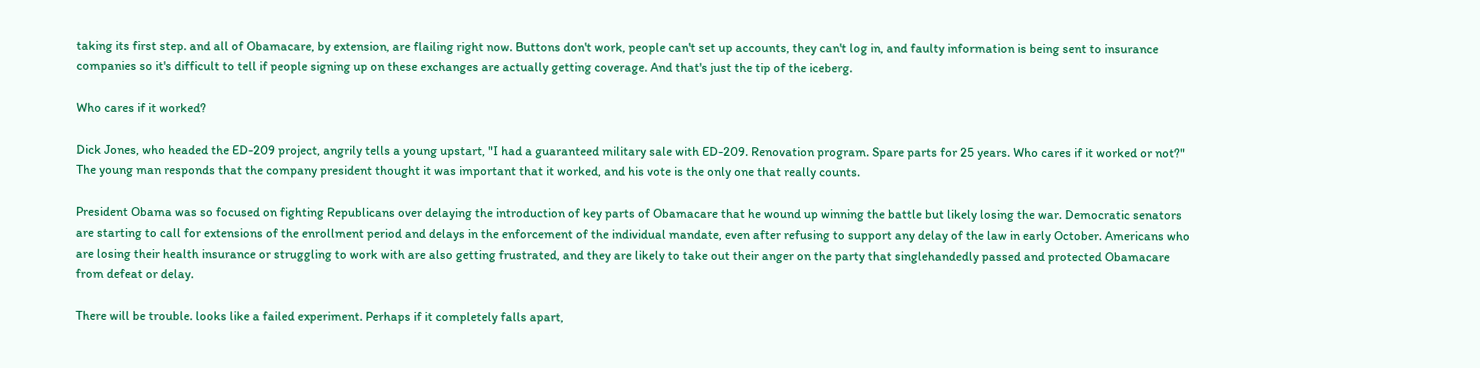taking its first step. and all of Obamacare, by extension, are flailing right now. Buttons don't work, people can't set up accounts, they can't log in, and faulty information is being sent to insurance companies so it's difficult to tell if people signing up on these exchanges are actually getting coverage. And that's just the tip of the iceberg.

Who cares if it worked?

Dick Jones, who headed the ED-209 project, angrily tells a young upstart, "I had a guaranteed military sale with ED-209. Renovation program. Spare parts for 25 years. Who cares if it worked or not?" The young man responds that the company president thought it was important that it worked, and his vote is the only one that really counts.

President Obama was so focused on fighting Republicans over delaying the introduction of key parts of Obamacare that he wound up winning the battle but likely losing the war. Democratic senators are starting to call for extensions of the enrollment period and delays in the enforcement of the individual mandate, even after refusing to support any delay of the law in early October. Americans who are losing their health insurance or struggling to work with are also getting frustrated, and they are likely to take out their anger on the party that singlehandedly passed and protected Obamacare from defeat or delay.

There will be trouble. looks like a failed experiment. Perhaps if it completely falls apart,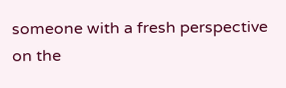someone with a fresh perspective on the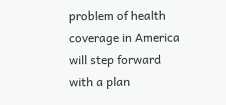problem of health coverage in America will step forward with a plan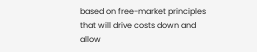based on free-market principles that will drive costs down and allow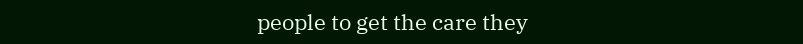people to get the care they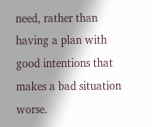need, rather than having a plan with good intentions that makes a bad situation worse.